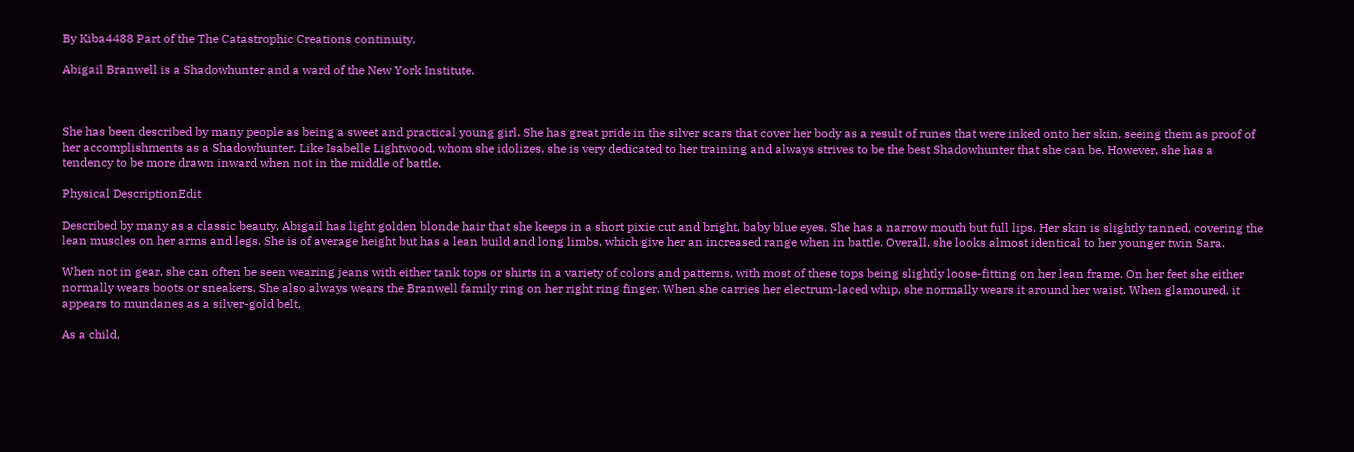By Kiba4488 Part of the The Catastrophic Creations continuity.

Abigail Branwell is a Shadowhunter and a ward of the New York Institute.



She has been described by many people as being a sweet and practical young girl. She has great pride in the silver scars that cover her body as a result of runes that were inked onto her skin, seeing them as proof of her accomplishments as a Shadowhunter. Like Isabelle Lightwood, whom she idolizes, she is very dedicated to her training and always strives to be the best Shadowhunter that she can be. However, she has a tendency to be more drawn inward when not in the middle of battle.

Physical DescriptionEdit

Described by many as a classic beauty, Abigail has light golden blonde hair that she keeps in a short pixie cut and bright, baby blue eyes. She has a narrow mouth but full lips. Her skin is slightly tanned, covering the lean muscles on her arms and legs. She is of average height but has a lean build and long limbs, which give her an increased range when in battle. Overall, she looks almost identical to her younger twin Sara.

When not in gear, she can often be seen wearing jeans with either tank tops or shirts in a variety of colors and patterns, with most of these tops being slightly loose-fitting on her lean frame. On her feet she either normally wears boots or sneakers. She also always wears the Branwell family ring on her right ring finger. When she carries her electrum-laced whip, she normally wears it around her waist. When glamoured, it appears to mundanes as a silver-gold belt.

As a child,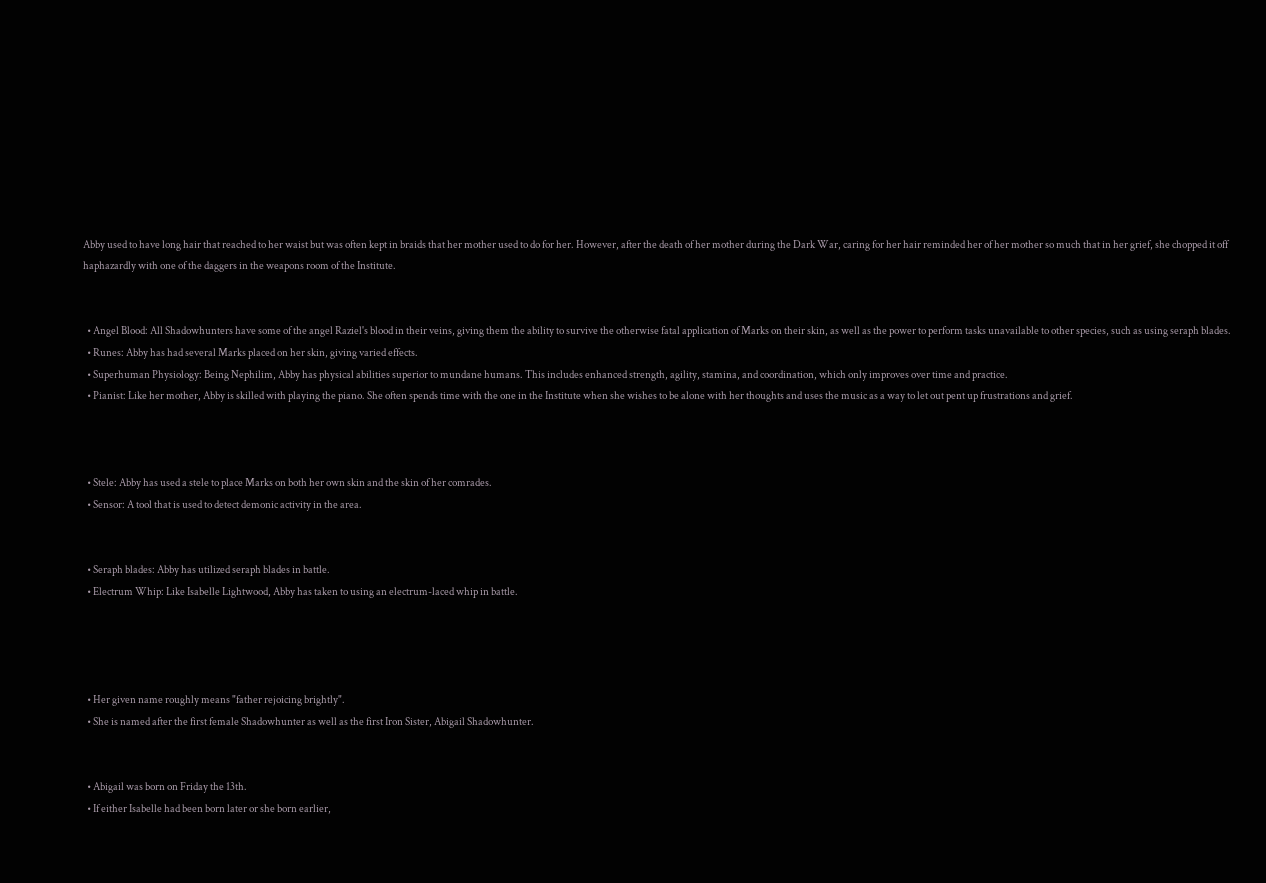Abby used to have long hair that reached to her waist but was often kept in braids that her mother used to do for her. However, after the death of her mother during the Dark War, caring for her hair reminded her of her mother so much that in her grief, she chopped it off haphazardly with one of the daggers in the weapons room of the Institute.


  • Angel Blood: All Shadowhunters have some of the angel Raziel's blood in their veins, giving them the ability to survive the otherwise fatal application of Marks on their skin, as well as the power to perform tasks unavailable to other species, such as using seraph blades.
  • Runes: Abby has had several Marks placed on her skin, giving varied effects.
  • Superhuman Physiology: Being Nephilim, Abby has physical abilities superior to mundane humans. This includes enhanced strength, agility, stamina, and coordination, which only improves over time and practice.
  • Pianist: Like her mother, Abby is skilled with playing the piano. She often spends time with the one in the Institute when she wishes to be alone with her thoughts and uses the music as a way to let out pent up frustrations and grief.



  • Stele: Abby has used a stele to place Marks on both her own skin and the skin of her comrades.
  • Sensor: A tool that is used to detect demonic activity in the area.


  • Seraph blades: Abby has utilized seraph blades in battle.
  • Electrum Whip: Like Isabelle Lightwood, Abby has taken to using an electrum-laced whip in battle.




  • Her given name roughly means "father rejoicing brightly".
  • She is named after the first female Shadowhunter as well as the first Iron Sister, Abigail Shadowhunter.


  • Abigail was born on Friday the 13th.
  • If either Isabelle had been born later or she born earlier,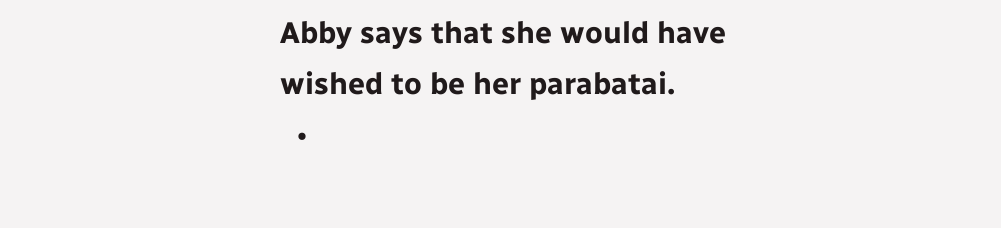Abby says that she would have wished to be her parabatai.
  •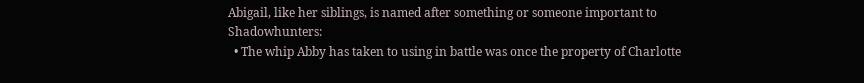Abigail, like her siblings, is named after something or someone important to Shadowhunters:
  • The whip Abby has taken to using in battle was once the property of Charlotte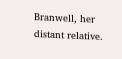Branwell, her distant relative.